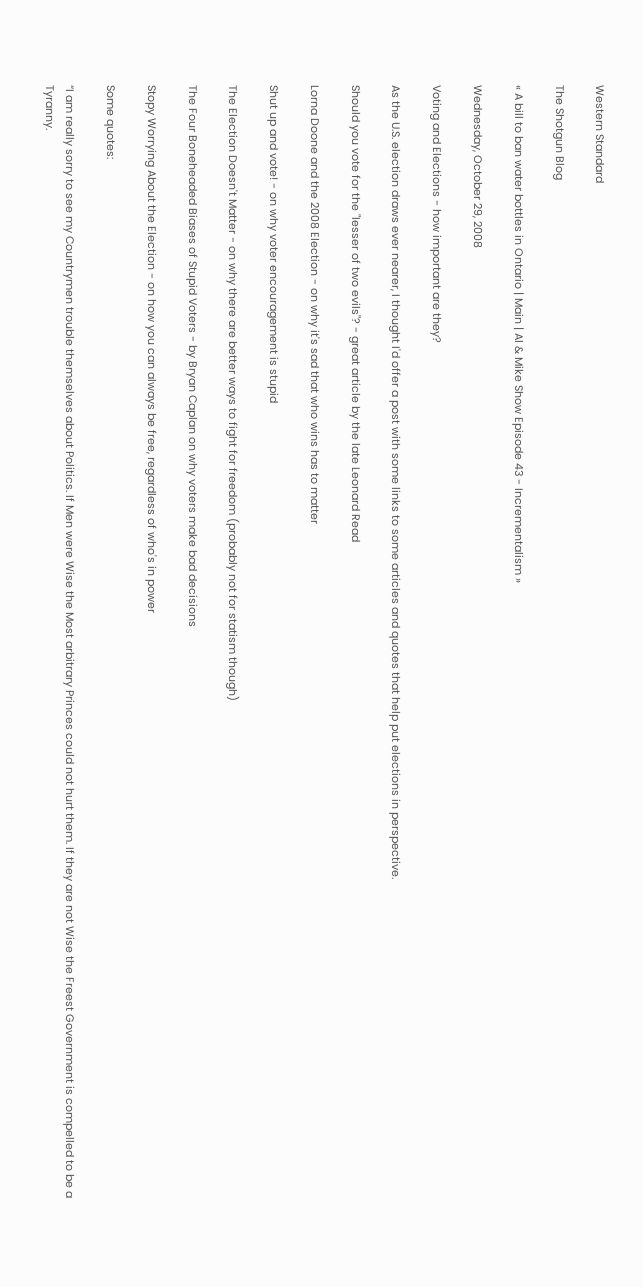Western Standard

The Shotgun Blog

« A bill to ban water bottles in Ontario | Main | Al & Mike Show Episode 43 - Incrementalism »

Wednesday, October 29, 2008

Voting and Elections - how important are they?

As the U.S. election draws ever nearer, I thought I'd offer a post with some links to some articles and quotes that help put elections in perspective.

Should you vote for the "lesser of two evils"? - great article by the late Leonard Read

Lorna Doone and the 2008 Election - on why it's sad that who wins has to matter

Shut up and vote! - on why voter encouragement is stupid

The Election Doesn't Matter - on why there are better ways to fight for freedom (probably not for statism though)

The Four Boneheaded Biases of Stupid Voters - by Bryan Caplan on why voters make bad decisions

Stopy Worrying About the Election - on how you can always be free, regardless of who's in power

Some quotes:

“I am really sorry to see my Countrymen trouble themselves about Politics. If Men were Wise the Most arbitrary Princes could not hurt them. If they are not Wise the Freest Government is compelled to be a Tyranny.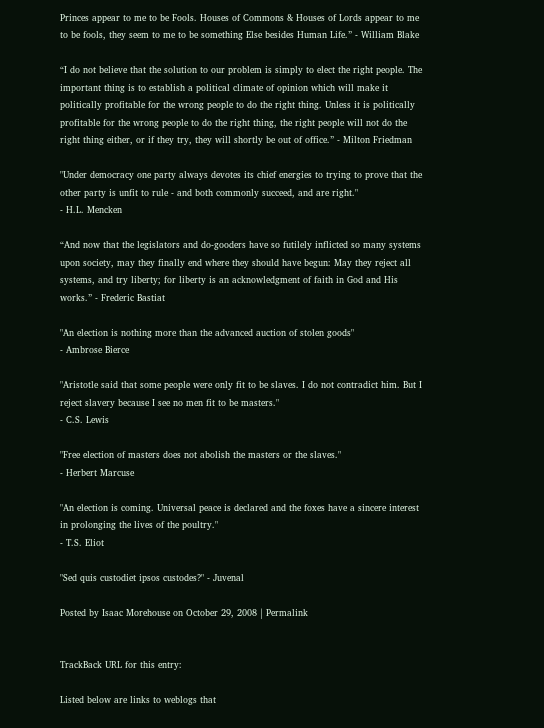Princes appear to me to be Fools. Houses of Commons & Houses of Lords appear to me to be fools, they seem to me to be something Else besides Human Life.” - William Blake

“I do not believe that the solution to our problem is simply to elect the right people. The important thing is to establish a political climate of opinion which will make it politically profitable for the wrong people to do the right thing. Unless it is politically profitable for the wrong people to do the right thing, the right people will not do the right thing either, or if they try, they will shortly be out of office.” - Milton Friedman

"Under democracy one party always devotes its chief energies to trying to prove that the other party is unfit to rule - and both commonly succeed, and are right."
- H.L. Mencken

“And now that the legislators and do-gooders have so futilely inflicted so many systems upon society, may they finally end where they should have begun: May they reject all systems, and try liberty; for liberty is an acknowledgment of faith in God and His works.” - Frederic Bastiat

"An election is nothing more than the advanced auction of stolen goods"
- Ambrose Bierce

"Aristotle said that some people were only fit to be slaves. I do not contradict him. But I reject slavery because I see no men fit to be masters."
- C.S. Lewis

"Free election of masters does not abolish the masters or the slaves."
- Herbert Marcuse

"An election is coming. Universal peace is declared and the foxes have a sincere interest in prolonging the lives of the poultry."
- T.S. Eliot

"Sed quis custodiet ipsos custodes?" - Juvenal

Posted by Isaac Morehouse on October 29, 2008 | Permalink


TrackBack URL for this entry:

Listed below are links to weblogs that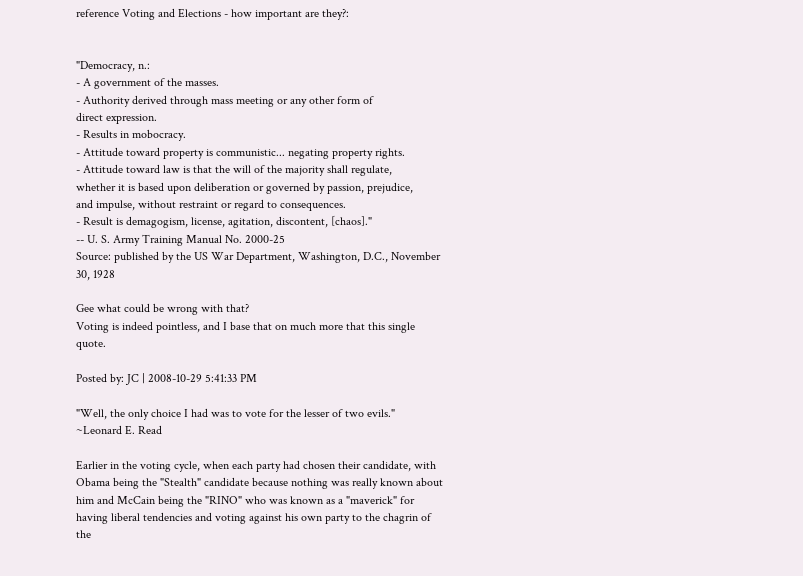reference Voting and Elections - how important are they?:


"Democracy, n.:
- A government of the masses.
- Authority derived through mass meeting or any other form of
direct expression.
- Results in mobocracy.
- Attitude toward property is communistic... negating property rights.
- Attitude toward law is that the will of the majority shall regulate,
whether it is based upon deliberation or governed by passion, prejudice,
and impulse, without restraint or regard to consequences.
- Result is demagogism, license, agitation, discontent, [chaos]."
-- U. S. Army Training Manual No. 2000-25
Source: published by the US War Department, Washington, D.C., November 30, 1928

Gee what could be wrong with that?
Voting is indeed pointless, and I base that on much more that this single quote.

Posted by: JC | 2008-10-29 5:41:33 PM

"Well, the only choice I had was to vote for the lesser of two evils."
~Leonard E. Read

Earlier in the voting cycle, when each party had chosen their candidate, with Obama being the "Stealth" candidate because nothing was really known about him and McCain being the "RINO" who was known as a "maverick" for having liberal tendencies and voting against his own party to the chagrin of the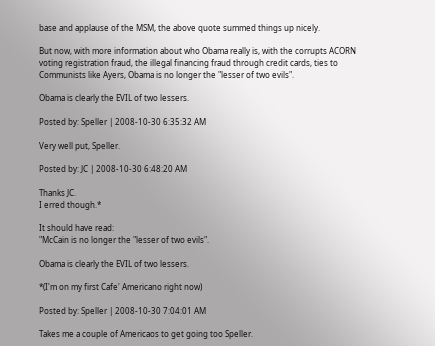base and applause of the MSM, the above quote summed things up nicely.

But now, with more information about who Obama really is, with the corrupts ACORN voting registration fraud, the illegal financing fraud through credit cards, ties to Communists like Ayers, Obama is no longer the "lesser of two evils".

Obama is clearly the EVIL of two lessers.

Posted by: Speller | 2008-10-30 6:35:32 AM

Very well put, Speller.

Posted by: JC | 2008-10-30 6:48:20 AM

Thanks JC.
I erred though.*

It should have read:
"McCain is no longer the "lesser of two evils".

Obama is clearly the EVIL of two lessers.

*(I'm on my first Cafe' Americano right now)

Posted by: Speller | 2008-10-30 7:04:01 AM

Takes me a couple of Americaos to get going too Speller.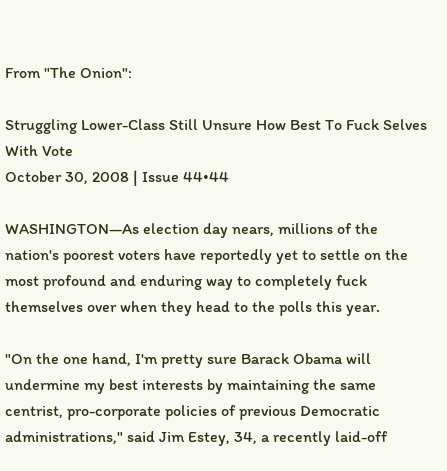From "The Onion":

Struggling Lower-Class Still Unsure How Best To Fuck Selves With Vote
October 30, 2008 | Issue 44•44

WASHINGTON—As election day nears, millions of the nation's poorest voters have reportedly yet to settle on the most profound and enduring way to completely fuck themselves over when they head to the polls this year.

"On the one hand, I'm pretty sure Barack Obama will undermine my best interests by maintaining the same centrist, pro-corporate policies of previous Democratic administrations," said Jim Estey, 34, a recently laid-off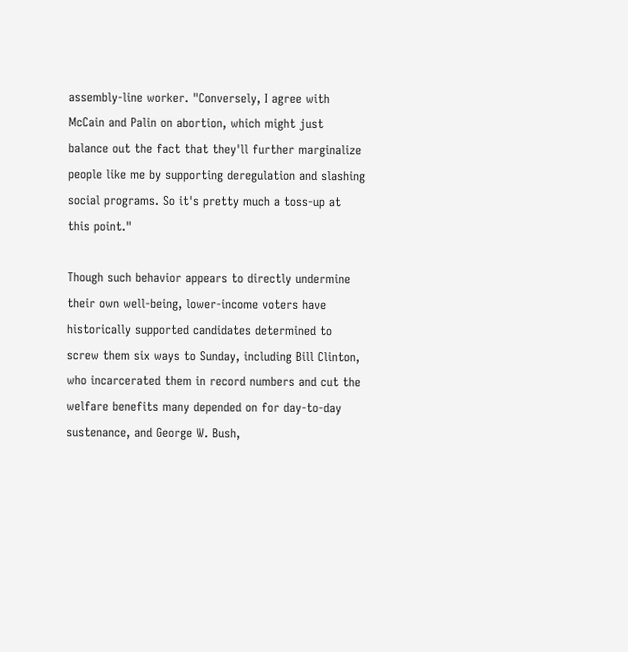assembly-line worker. "Conversely, I agree with McCain and Palin on abortion, which might just balance out the fact that they'll further marginalize people like me by supporting deregulation and slashing social programs. So it's pretty much a toss-up at this point."

Though such behavior appears to directly undermine their own well-being, lower-income voters have historically supported candidates determined to screw them six ways to Sunday, including Bill Clinton, who incarcerated them in record numbers and cut the welfare benefits many depended on for day-to-day sustenance, and George W. Bush,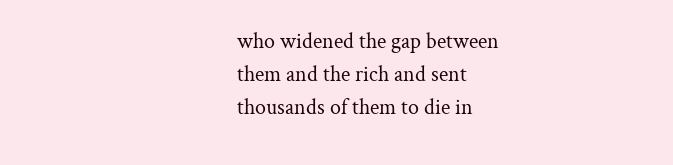who widened the gap between them and the rich and sent thousands of them to die in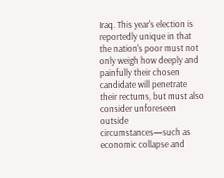Iraq. This year's election is reportedly unique in that the nation's poor must not only weigh how deeply and painfully their chosen candidate will penetrate their rectums, but must also consider unforeseen outside circumstances—such as economic collapse and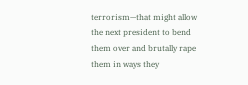terrorism—that might allow the next president to bend them over and brutally rape them in ways they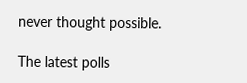never thought possible.

The latest polls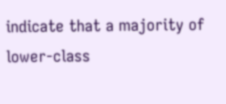indicate that a majority of lower-class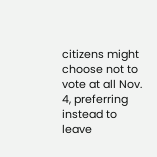citizens might choose not to vote at all Nov. 4, preferring instead to leave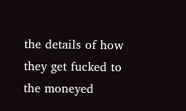the details of how they get fucked to the moneyed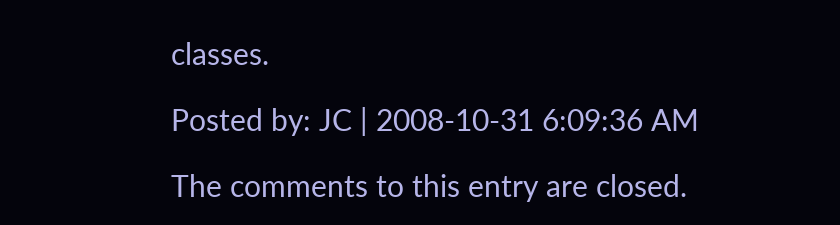classes.

Posted by: JC | 2008-10-31 6:09:36 AM

The comments to this entry are closed.